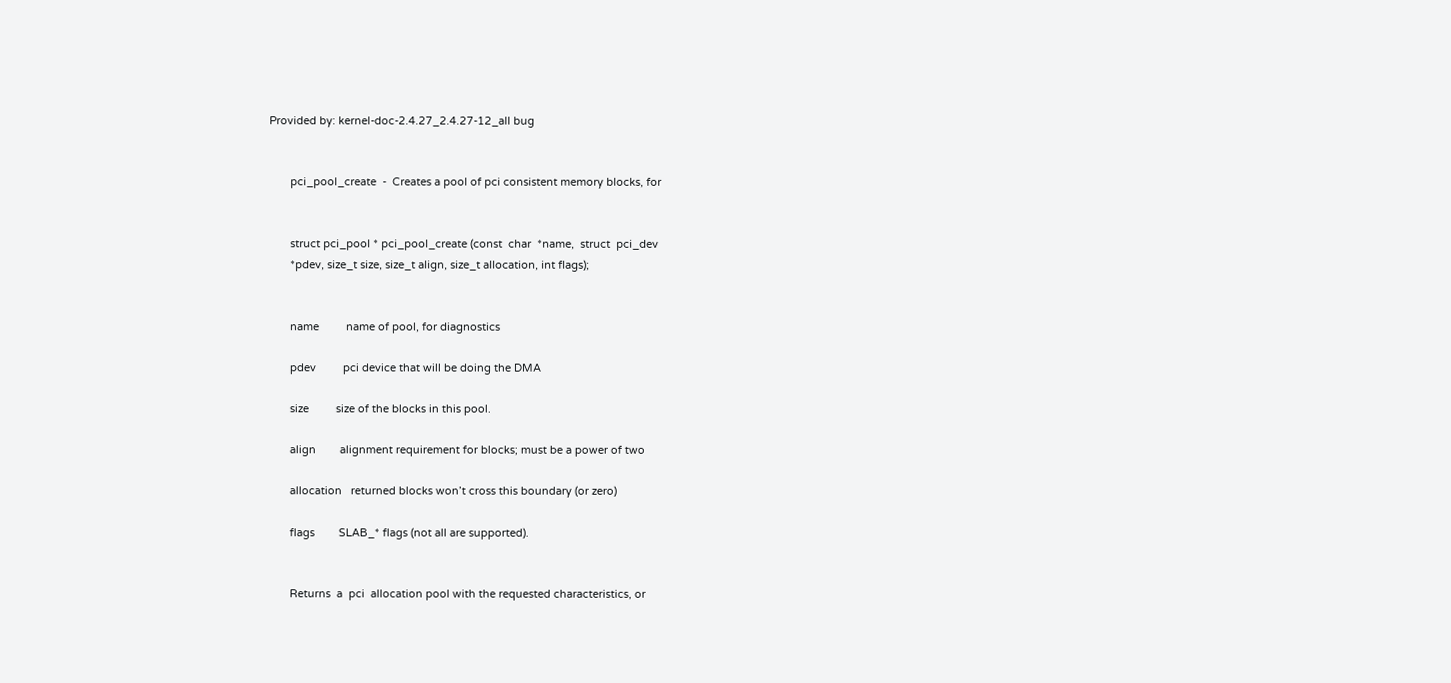Provided by: kernel-doc-2.4.27_2.4.27-12_all bug


       pci_pool_create  -  Creates a pool of pci consistent memory blocks, for


       struct pci_pool * pci_pool_create (const  char  *name,  struct  pci_dev
       *pdev, size_t size, size_t align, size_t allocation, int flags);


       name         name of pool, for diagnostics

       pdev         pci device that will be doing the DMA

       size         size of the blocks in this pool.

       align        alignment requirement for blocks; must be a power of two

       allocation   returned blocks won’t cross this boundary (or zero)

       flags        SLAB_* flags (not all are supported).


       Returns  a  pci  allocation pool with the requested characteristics, or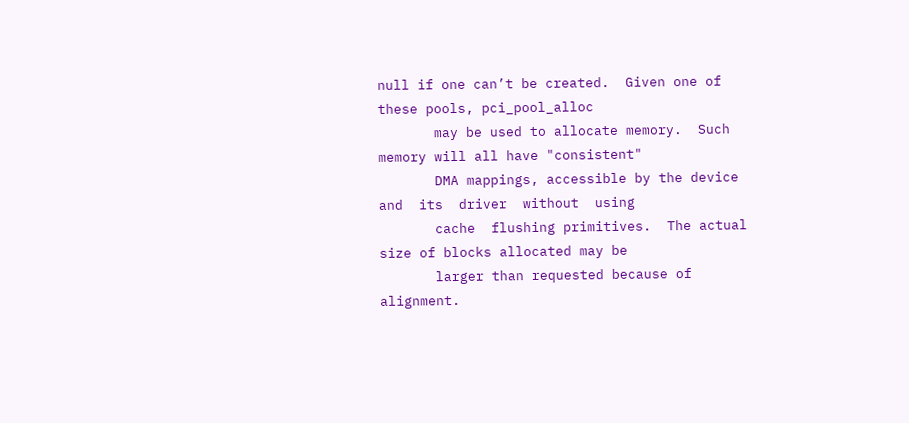null if one can’t be created.  Given one of these pools, pci_pool_alloc
       may be used to allocate memory.  Such memory will all have "consistent"
       DMA mappings, accessible by the device and  its  driver  without  using
       cache  flushing primitives.  The actual size of blocks allocated may be
       larger than requested because of alignment.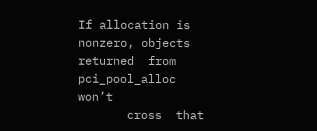If allocation is nonzero, objects returned  from  pci_pool_alloc  won’t
       cross  that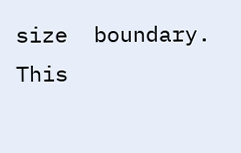size  boundary.   This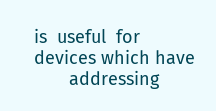is  useful  for devices which have
       addressing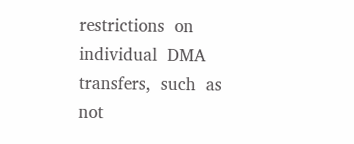restrictions  on  individual  DMA  transfers,  such  as  not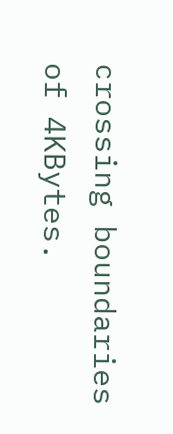crossing boundaries of 4KBytes.